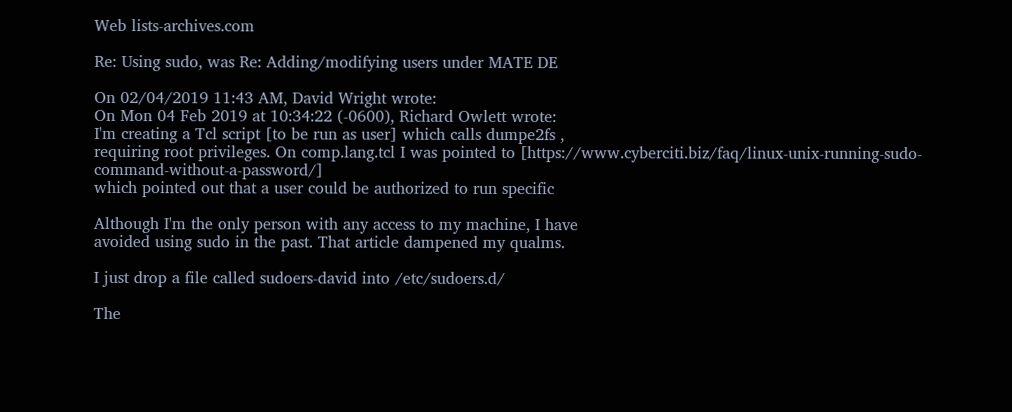Web lists-archives.com

Re: Using sudo, was Re: Adding/modifying users under MATE DE

On 02/04/2019 11:43 AM, David Wright wrote:
On Mon 04 Feb 2019 at 10:34:22 (-0600), Richard Owlett wrote:
I'm creating a Tcl script [to be run as user] which calls dumpe2fs ,
requiring root privileges. On comp.lang.tcl I was pointed to [https://www.cyberciti.biz/faq/linux-unix-running-sudo-command-without-a-password/]
which pointed out that a user could be authorized to run specific

Although I'm the only person with any access to my machine, I have
avoided using sudo in the past. That article dampened my qualms.

I just drop a file called sudoers-david into /etc/sudoers.d/

The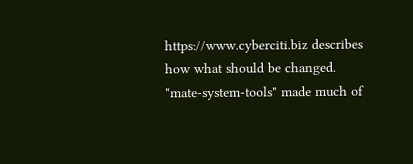https://www.cyberciti.biz describes how what should be changed.
"mate-system-tools" made much of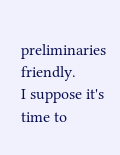preliminaries friendly.
I suppose it's time to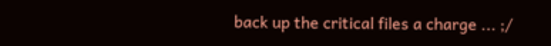back up the critical files a charge ... ;/